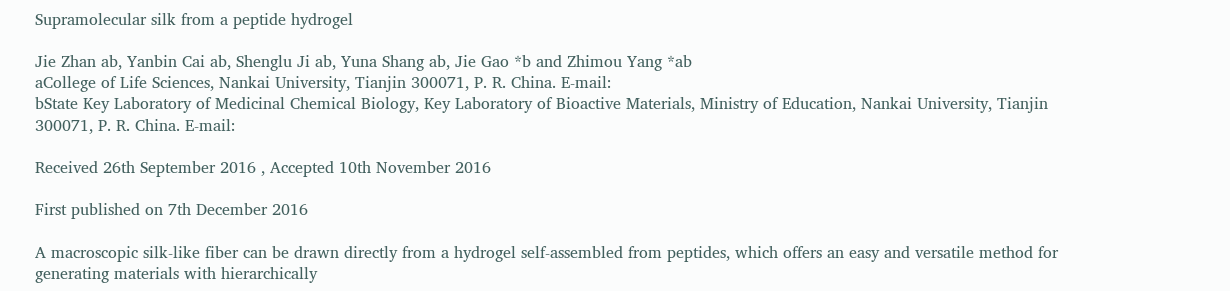Supramolecular silk from a peptide hydrogel

Jie Zhan ab, Yanbin Cai ab, Shenglu Ji ab, Yuna Shang ab, Jie Gao *b and Zhimou Yang *ab
aCollege of Life Sciences, Nankai University, Tianjin 300071, P. R. China. E-mail:
bState Key Laboratory of Medicinal Chemical Biology, Key Laboratory of Bioactive Materials, Ministry of Education, Nankai University, Tianjin 300071, P. R. China. E-mail:

Received 26th September 2016 , Accepted 10th November 2016

First published on 7th December 2016

A macroscopic silk-like fiber can be drawn directly from a hydrogel self-assembled from peptides, which offers an easy and versatile method for generating materials with hierarchically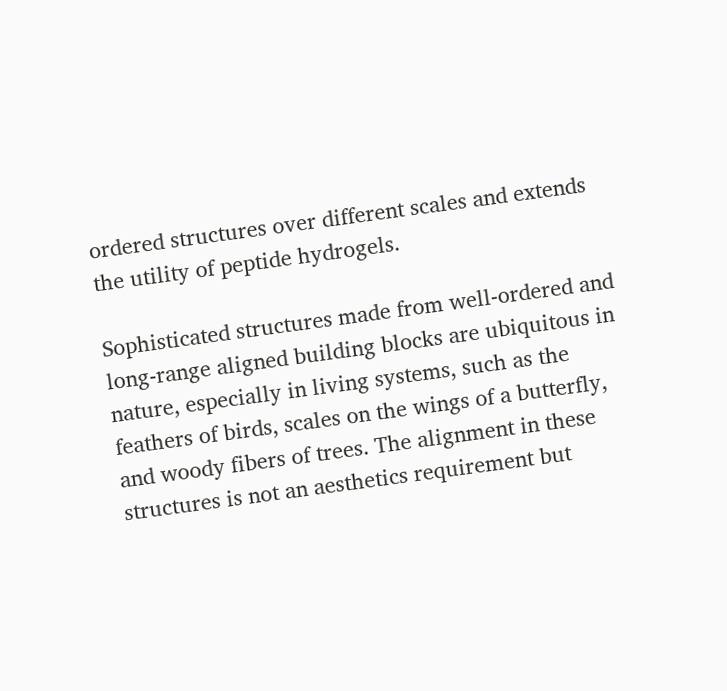ordered structures over different scales and extends the utility of peptide hydrogels.

Sophisticated structures made from well-ordered and long-range aligned building blocks are ubiquitous in nature, especially in living systems, such as the feathers of birds, scales on the wings of a butterfly, and woody fibers of trees. The alignment in these structures is not an aesthetics requirement but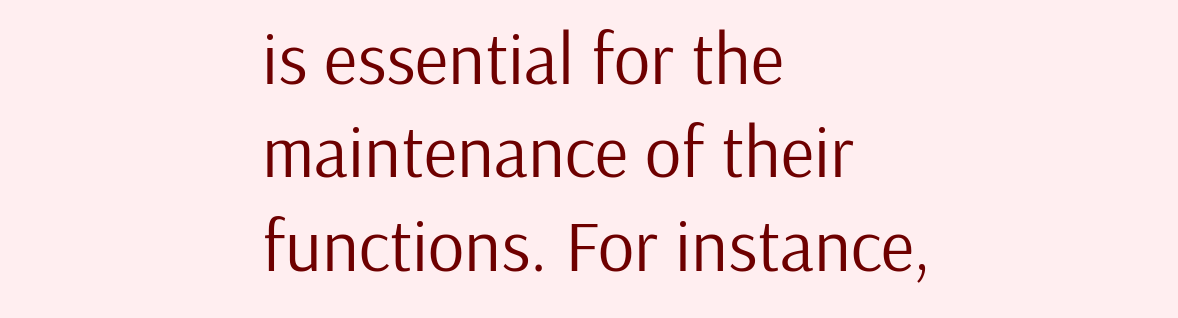is essential for the maintenance of their functions. For instance,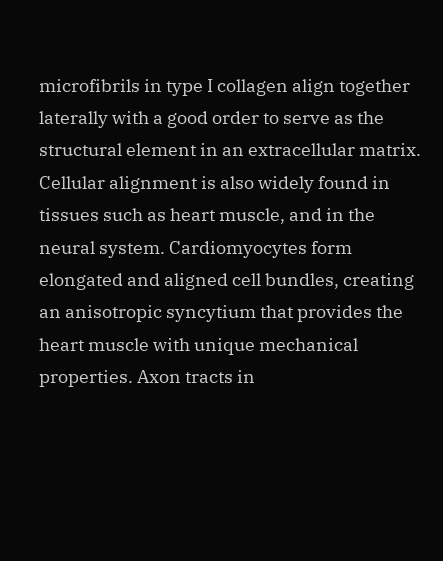microfibrils in type I collagen align together laterally with a good order to serve as the structural element in an extracellular matrix. Cellular alignment is also widely found in tissues such as heart muscle, and in the neural system. Cardiomyocytes form elongated and aligned cell bundles, creating an anisotropic syncytium that provides the heart muscle with unique mechanical properties. Axon tracts in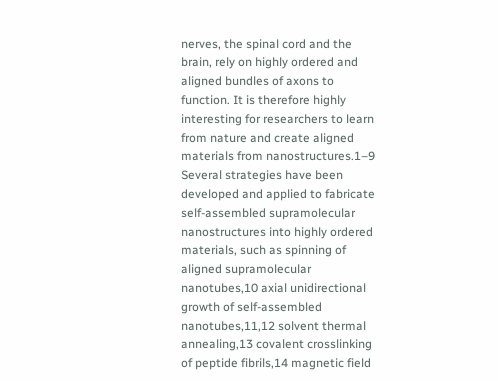nerves, the spinal cord and the brain, rely on highly ordered and aligned bundles of axons to function. It is therefore highly interesting for researchers to learn from nature and create aligned materials from nanostructures.1–9 Several strategies have been developed and applied to fabricate self-assembled supramolecular nanostructures into highly ordered materials, such as spinning of aligned supramolecular nanotubes,10 axial unidirectional growth of self-assembled nanotubes,11,12 solvent thermal annealing,13 covalent crosslinking of peptide fibrils,14 magnetic field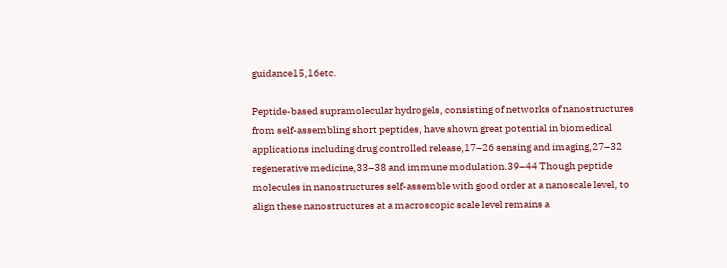guidance15,16etc.

Peptide-based supramolecular hydrogels, consisting of networks of nanostructures from self-assembling short peptides, have shown great potential in biomedical applications including drug controlled release,17–26 sensing and imaging,27–32 regenerative medicine,33–38 and immune modulation.39–44 Though peptide molecules in nanostructures self-assemble with good order at a nanoscale level, to align these nanostructures at a macroscopic scale level remains a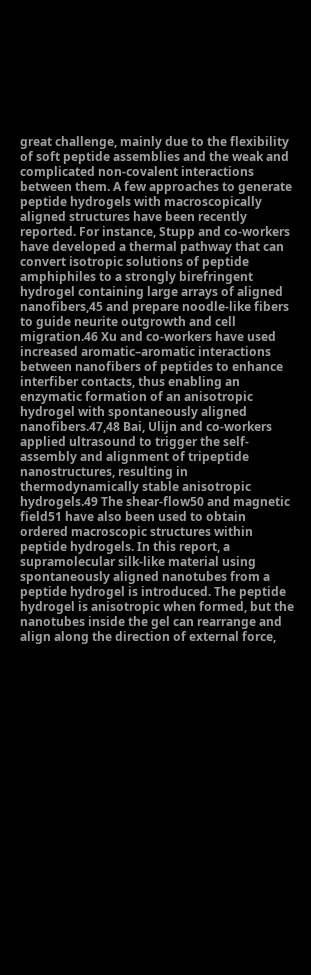great challenge, mainly due to the flexibility of soft peptide assemblies and the weak and complicated non-covalent interactions between them. A few approaches to generate peptide hydrogels with macroscopically aligned structures have been recently reported. For instance, Stupp and co-workers have developed a thermal pathway that can convert isotropic solutions of peptide amphiphiles to a strongly birefringent hydrogel containing large arrays of aligned nanofibers,45 and prepare noodle-like fibers to guide neurite outgrowth and cell migration.46 Xu and co-workers have used increased aromatic–aromatic interactions between nanofibers of peptides to enhance interfiber contacts, thus enabling an enzymatic formation of an anisotropic hydrogel with spontaneously aligned nanofibers.47,48 Bai, Ulijn and co-workers applied ultrasound to trigger the self-assembly and alignment of tripeptide nanostructures, resulting in thermodynamically stable anisotropic hydrogels.49 The shear-flow50 and magnetic field51 have also been used to obtain ordered macroscopic structures within peptide hydrogels. In this report, a supramolecular silk-like material using spontaneously aligned nanotubes from a peptide hydrogel is introduced. The peptide hydrogel is anisotropic when formed, but the nanotubes inside the gel can rearrange and align along the direction of external force,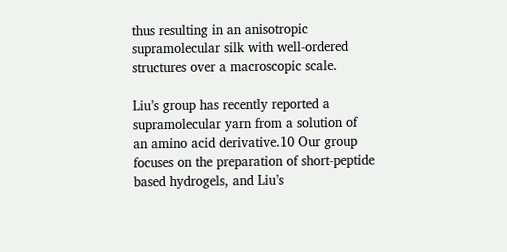thus resulting in an anisotropic supramolecular silk with well-ordered structures over a macroscopic scale.

Liu’s group has recently reported a supramolecular yarn from a solution of an amino acid derivative.10 Our group focuses on the preparation of short-peptide based hydrogels, and Liu’s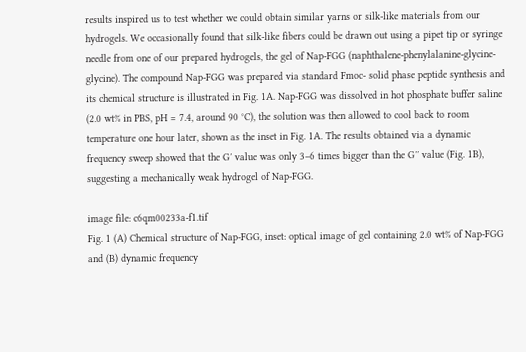results inspired us to test whether we could obtain similar yarns or silk-like materials from our hydrogels. We occasionally found that silk-like fibers could be drawn out using a pipet tip or syringe needle from one of our prepared hydrogels, the gel of Nap-FGG (naphthalene-phenylalanine-glycine-glycine). The compound Nap-FGG was prepared via standard Fmoc- solid phase peptide synthesis and its chemical structure is illustrated in Fig. 1A. Nap-FGG was dissolved in hot phosphate buffer saline (2.0 wt% in PBS, pH = 7.4, around 90 °C), the solution was then allowed to cool back to room temperature one hour later, shown as the inset in Fig. 1A. The results obtained via a dynamic frequency sweep showed that the G′ value was only 3–6 times bigger than the G′′ value (Fig. 1B), suggesting a mechanically weak hydrogel of Nap-FGG.

image file: c6qm00233a-f1.tif
Fig. 1 (A) Chemical structure of Nap-FGG, inset: optical image of gel containing 2.0 wt% of Nap-FGG and (B) dynamic frequency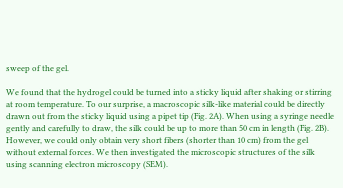sweep of the gel.

We found that the hydrogel could be turned into a sticky liquid after shaking or stirring at room temperature. To our surprise, a macroscopic silk-like material could be directly drawn out from the sticky liquid using a pipet tip (Fig. 2A). When using a syringe needle gently and carefully to draw, the silk could be up to more than 50 cm in length (Fig. 2B). However, we could only obtain very short fibers (shorter than 10 cm) from the gel without external forces. We then investigated the microscopic structures of the silk using scanning electron microscopy (SEM).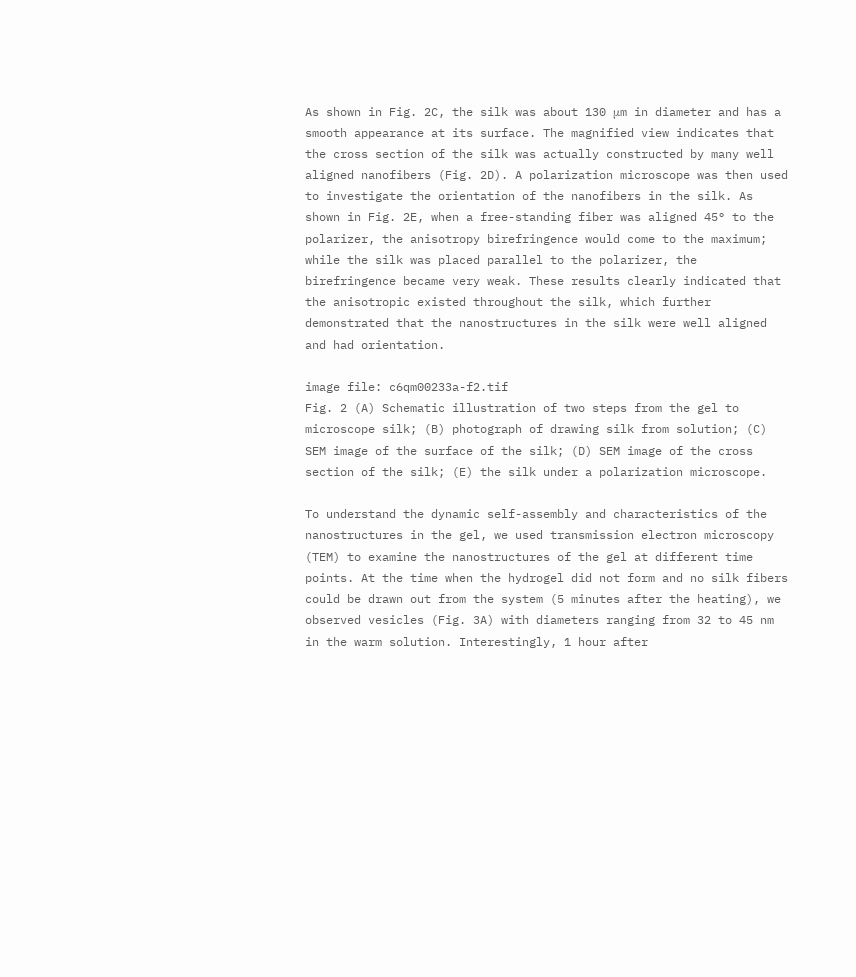As shown in Fig. 2C, the silk was about 130 μm in diameter and has a smooth appearance at its surface. The magnified view indicates that the cross section of the silk was actually constructed by many well aligned nanofibers (Fig. 2D). A polarization microscope was then used to investigate the orientation of the nanofibers in the silk. As shown in Fig. 2E, when a free-standing fiber was aligned 45° to the polarizer, the anisotropy birefringence would come to the maximum; while the silk was placed parallel to the polarizer, the birefringence became very weak. These results clearly indicated that the anisotropic existed throughout the silk, which further demonstrated that the nanostructures in the silk were well aligned and had orientation.

image file: c6qm00233a-f2.tif
Fig. 2 (A) Schematic illustration of two steps from the gel to microscope silk; (B) photograph of drawing silk from solution; (C) SEM image of the surface of the silk; (D) SEM image of the cross section of the silk; (E) the silk under a polarization microscope.

To understand the dynamic self-assembly and characteristics of the nanostructures in the gel, we used transmission electron microscopy (TEM) to examine the nanostructures of the gel at different time points. At the time when the hydrogel did not form and no silk fibers could be drawn out from the system (5 minutes after the heating), we observed vesicles (Fig. 3A) with diameters ranging from 32 to 45 nm in the warm solution. Interestingly, 1 hour after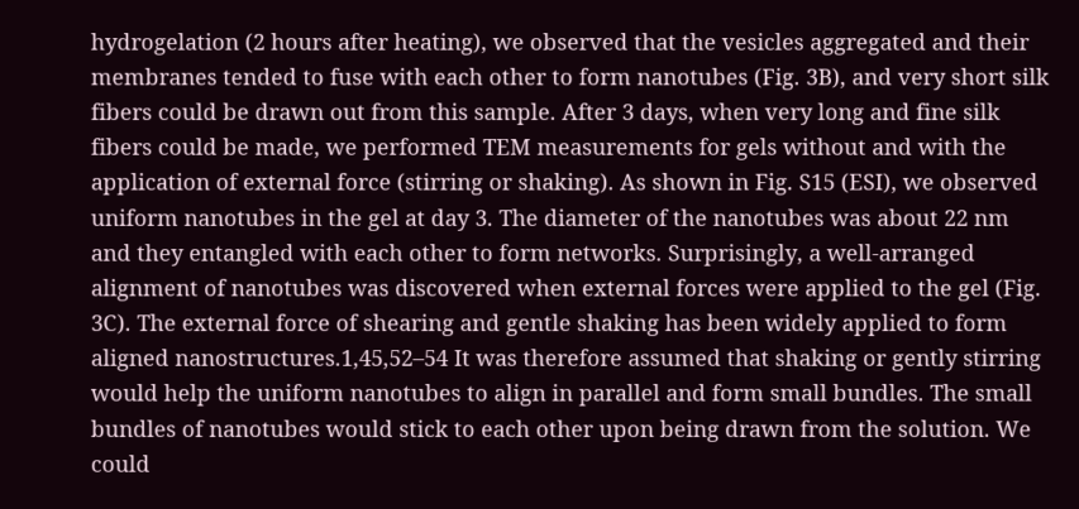hydrogelation (2 hours after heating), we observed that the vesicles aggregated and their membranes tended to fuse with each other to form nanotubes (Fig. 3B), and very short silk fibers could be drawn out from this sample. After 3 days, when very long and fine silk fibers could be made, we performed TEM measurements for gels without and with the application of external force (stirring or shaking). As shown in Fig. S15 (ESI), we observed uniform nanotubes in the gel at day 3. The diameter of the nanotubes was about 22 nm and they entangled with each other to form networks. Surprisingly, a well-arranged alignment of nanotubes was discovered when external forces were applied to the gel (Fig. 3C). The external force of shearing and gentle shaking has been widely applied to form aligned nanostructures.1,45,52–54 It was therefore assumed that shaking or gently stirring would help the uniform nanotubes to align in parallel and form small bundles. The small bundles of nanotubes would stick to each other upon being drawn from the solution. We could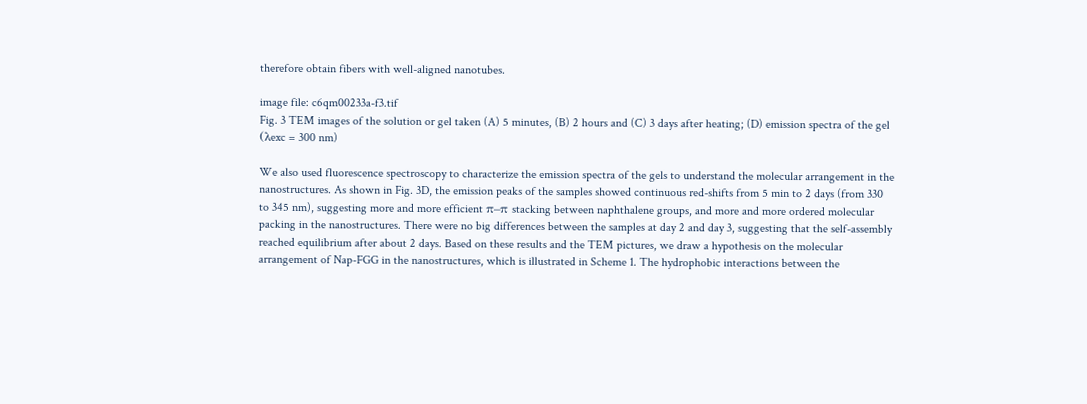therefore obtain fibers with well-aligned nanotubes.

image file: c6qm00233a-f3.tif
Fig. 3 TEM images of the solution or gel taken (A) 5 minutes, (B) 2 hours and (C) 3 days after heating; (D) emission spectra of the gel (λexc = 300 nm)

We also used fluorescence spectroscopy to characterize the emission spectra of the gels to understand the molecular arrangement in the nanostructures. As shown in Fig. 3D, the emission peaks of the samples showed continuous red-shifts from 5 min to 2 days (from 330 to 345 nm), suggesting more and more efficient π–π stacking between naphthalene groups, and more and more ordered molecular packing in the nanostructures. There were no big differences between the samples at day 2 and day 3, suggesting that the self-assembly reached equilibrium after about 2 days. Based on these results and the TEM pictures, we draw a hypothesis on the molecular arrangement of Nap-FGG in the nanostructures, which is illustrated in Scheme 1. The hydrophobic interactions between the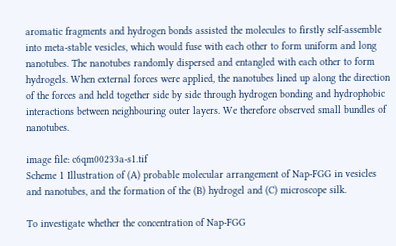aromatic fragments and hydrogen bonds assisted the molecules to firstly self-assemble into meta-stable vesicles, which would fuse with each other to form uniform and long nanotubes. The nanotubes randomly dispersed and entangled with each other to form hydrogels. When external forces were applied, the nanotubes lined up along the direction of the forces and held together side by side through hydrogen bonding and hydrophobic interactions between neighbouring outer layers. We therefore observed small bundles of nanotubes.

image file: c6qm00233a-s1.tif
Scheme 1 Illustration of (A) probable molecular arrangement of Nap-FGG in vesicles and nanotubes, and the formation of the (B) hydrogel and (C) microscope silk.

To investigate whether the concentration of Nap-FGG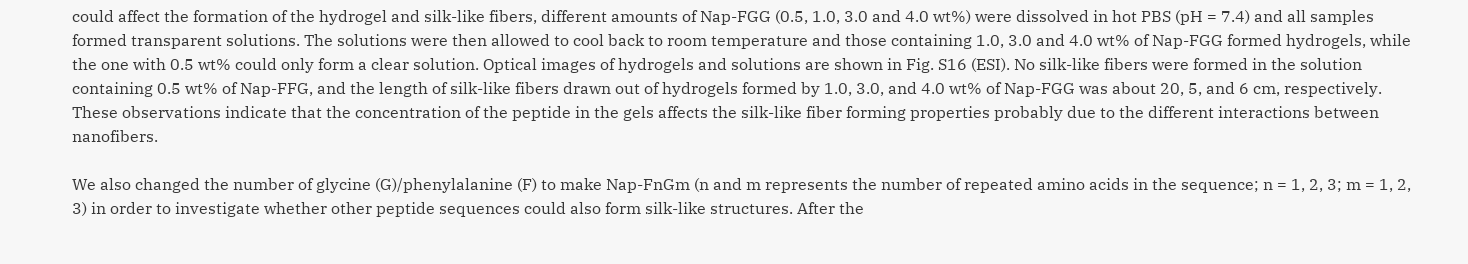could affect the formation of the hydrogel and silk-like fibers, different amounts of Nap-FGG (0.5, 1.0, 3.0 and 4.0 wt%) were dissolved in hot PBS (pH = 7.4) and all samples formed transparent solutions. The solutions were then allowed to cool back to room temperature and those containing 1.0, 3.0 and 4.0 wt% of Nap-FGG formed hydrogels, while the one with 0.5 wt% could only form a clear solution. Optical images of hydrogels and solutions are shown in Fig. S16 (ESI). No silk-like fibers were formed in the solution containing 0.5 wt% of Nap-FFG, and the length of silk-like fibers drawn out of hydrogels formed by 1.0, 3.0, and 4.0 wt% of Nap-FGG was about 20, 5, and 6 cm, respectively. These observations indicate that the concentration of the peptide in the gels affects the silk-like fiber forming properties probably due to the different interactions between nanofibers.

We also changed the number of glycine (G)/phenylalanine (F) to make Nap-FnGm (n and m represents the number of repeated amino acids in the sequence; n = 1, 2, 3; m = 1, 2, 3) in order to investigate whether other peptide sequences could also form silk-like structures. After the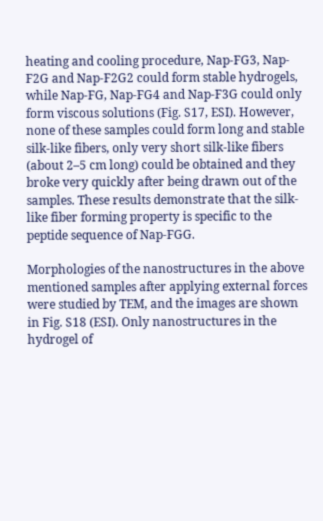heating and cooling procedure, Nap-FG3, Nap-F2G and Nap-F2G2 could form stable hydrogels, while Nap-FG, Nap-FG4 and Nap-F3G could only form viscous solutions (Fig. S17, ESI). However, none of these samples could form long and stable silk-like fibers, only very short silk-like fibers (about 2–5 cm long) could be obtained and they broke very quickly after being drawn out of the samples. These results demonstrate that the silk-like fiber forming property is specific to the peptide sequence of Nap-FGG.

Morphologies of the nanostructures in the above mentioned samples after applying external forces were studied by TEM, and the images are shown in Fig. S18 (ESI). Only nanostructures in the hydrogel of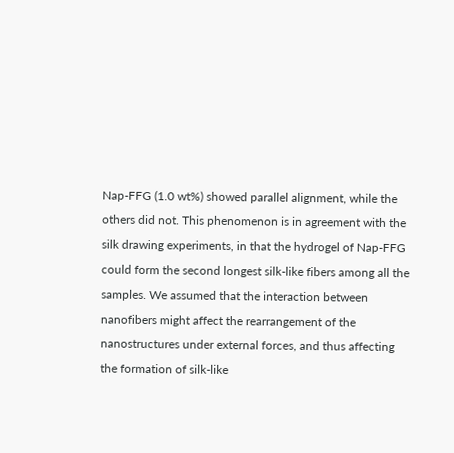Nap-FFG (1.0 wt%) showed parallel alignment, while the others did not. This phenomenon is in agreement with the silk drawing experiments, in that the hydrogel of Nap-FFG could form the second longest silk-like fibers among all the samples. We assumed that the interaction between nanofibers might affect the rearrangement of the nanostructures under external forces, and thus affecting the formation of silk-like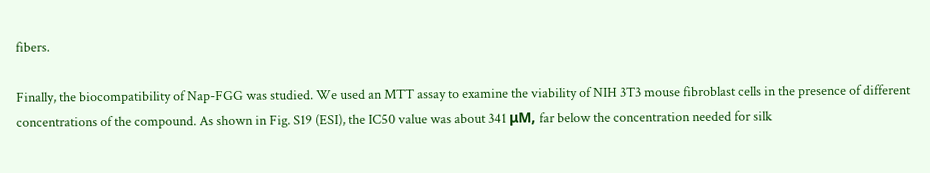fibers.

Finally, the biocompatibility of Nap-FGG was studied. We used an MTT assay to examine the viability of NIH 3T3 mouse fibroblast cells in the presence of different concentrations of the compound. As shown in Fig. S19 (ESI), the IC50 value was about 341 μM, far below the concentration needed for silk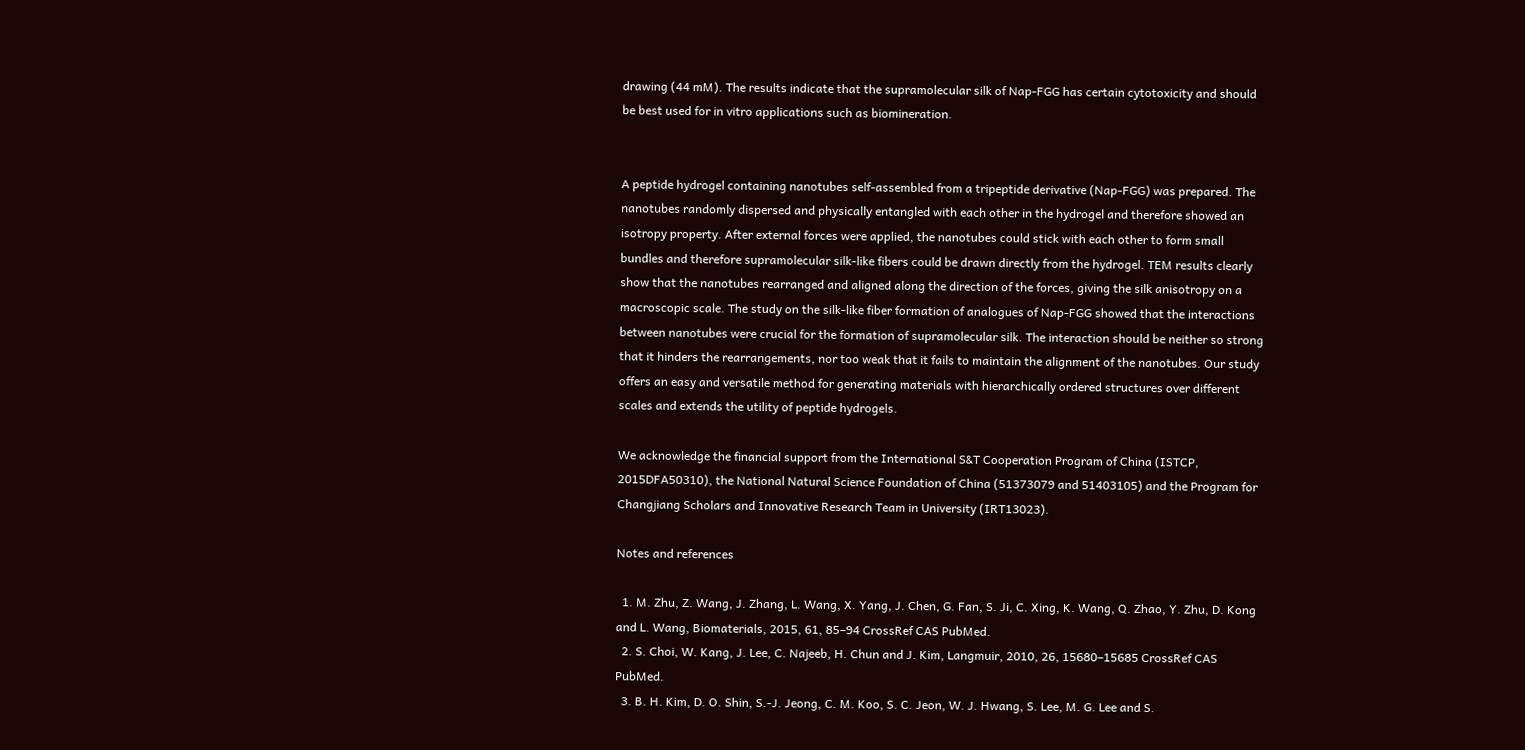drawing (44 mM). The results indicate that the supramolecular silk of Nap-FGG has certain cytotoxicity and should be best used for in vitro applications such as biomineration.


A peptide hydrogel containing nanotubes self-assembled from a tripeptide derivative (Nap-FGG) was prepared. The nanotubes randomly dispersed and physically entangled with each other in the hydrogel and therefore showed an isotropy property. After external forces were applied, the nanotubes could stick with each other to form small bundles and therefore supramolecular silk-like fibers could be drawn directly from the hydrogel. TEM results clearly show that the nanotubes rearranged and aligned along the direction of the forces, giving the silk anisotropy on a macroscopic scale. The study on the silk-like fiber formation of analogues of Nap-FGG showed that the interactions between nanotubes were crucial for the formation of supramolecular silk. The interaction should be neither so strong that it hinders the rearrangements, nor too weak that it fails to maintain the alignment of the nanotubes. Our study offers an easy and versatile method for generating materials with hierarchically ordered structures over different scales and extends the utility of peptide hydrogels.

We acknowledge the financial support from the International S&T Cooperation Program of China (ISTCP, 2015DFA50310), the National Natural Science Foundation of China (51373079 and 51403105) and the Program for Changjiang Scholars and Innovative Research Team in University (IRT13023).

Notes and references

  1. M. Zhu, Z. Wang, J. Zhang, L. Wang, X. Yang, J. Chen, G. Fan, S. Ji, C. Xing, K. Wang, Q. Zhao, Y. Zhu, D. Kong and L. Wang, Biomaterials, 2015, 61, 85–94 CrossRef CAS PubMed.
  2. S. Choi, W. Kang, J. Lee, C. Najeeb, H. Chun and J. Kim, Langmuir, 2010, 26, 15680–15685 CrossRef CAS PubMed.
  3. B. H. Kim, D. O. Shin, S.-J. Jeong, C. M. Koo, S. C. Jeon, W. J. Hwang, S. Lee, M. G. Lee and S.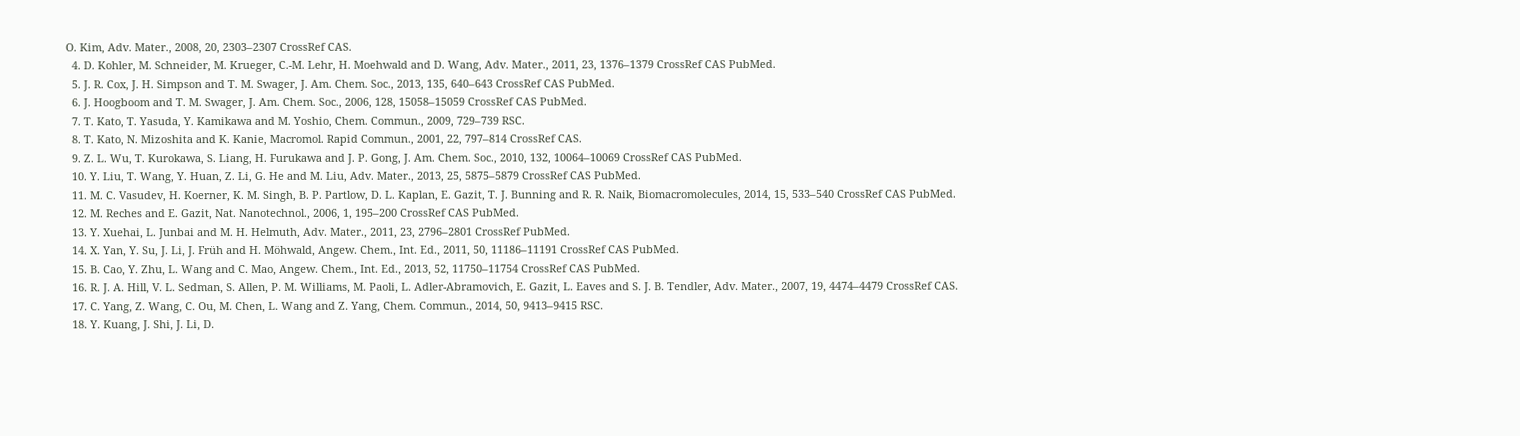O. Kim, Adv. Mater., 2008, 20, 2303–2307 CrossRef CAS.
  4. D. Kohler, M. Schneider, M. Krueger, C.-M. Lehr, H. Moehwald and D. Wang, Adv. Mater., 2011, 23, 1376–1379 CrossRef CAS PubMed.
  5. J. R. Cox, J. H. Simpson and T. M. Swager, J. Am. Chem. Soc., 2013, 135, 640–643 CrossRef CAS PubMed.
  6. J. Hoogboom and T. M. Swager, J. Am. Chem. Soc., 2006, 128, 15058–15059 CrossRef CAS PubMed.
  7. T. Kato, T. Yasuda, Y. Kamikawa and M. Yoshio, Chem. Commun., 2009, 729–739 RSC.
  8. T. Kato, N. Mizoshita and K. Kanie, Macromol. Rapid Commun., 2001, 22, 797–814 CrossRef CAS.
  9. Z. L. Wu, T. Kurokawa, S. Liang, H. Furukawa and J. P. Gong, J. Am. Chem. Soc., 2010, 132, 10064–10069 CrossRef CAS PubMed.
  10. Y. Liu, T. Wang, Y. Huan, Z. Li, G. He and M. Liu, Adv. Mater., 2013, 25, 5875–5879 CrossRef CAS PubMed.
  11. M. C. Vasudev, H. Koerner, K. M. Singh, B. P. Partlow, D. L. Kaplan, E. Gazit, T. J. Bunning and R. R. Naik, Biomacromolecules, 2014, 15, 533–540 CrossRef CAS PubMed.
  12. M. Reches and E. Gazit, Nat. Nanotechnol., 2006, 1, 195–200 CrossRef CAS PubMed.
  13. Y. Xuehai, L. Junbai and M. H. Helmuth, Adv. Mater., 2011, 23, 2796–2801 CrossRef PubMed.
  14. X. Yan, Y. Su, J. Li, J. Früh and H. Möhwald, Angew. Chem., Int. Ed., 2011, 50, 11186–11191 CrossRef CAS PubMed.
  15. B. Cao, Y. Zhu, L. Wang and C. Mao, Angew. Chem., Int. Ed., 2013, 52, 11750–11754 CrossRef CAS PubMed.
  16. R. J. A. Hill, V. L. Sedman, S. Allen, P. M. Williams, M. Paoli, L. Adler-Abramovich, E. Gazit, L. Eaves and S. J. B. Tendler, Adv. Mater., 2007, 19, 4474–4479 CrossRef CAS.
  17. C. Yang, Z. Wang, C. Ou, M. Chen, L. Wang and Z. Yang, Chem. Commun., 2014, 50, 9413–9415 RSC.
  18. Y. Kuang, J. Shi, J. Li, D.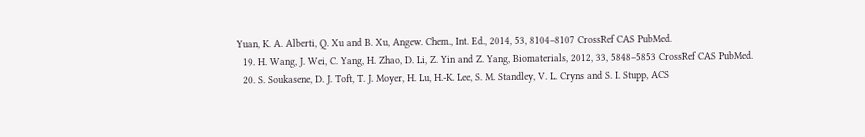Yuan, K. A. Alberti, Q. Xu and B. Xu, Angew. Chem., Int. Ed., 2014, 53, 8104–8107 CrossRef CAS PubMed.
  19. H. Wang, J. Wei, C. Yang, H. Zhao, D. Li, Z. Yin and Z. Yang, Biomaterials, 2012, 33, 5848–5853 CrossRef CAS PubMed.
  20. S. Soukasene, D. J. Toft, T. J. Moyer, H. Lu, H.-K. Lee, S. M. Standley, V. L. Cryns and S. I. Stupp, ACS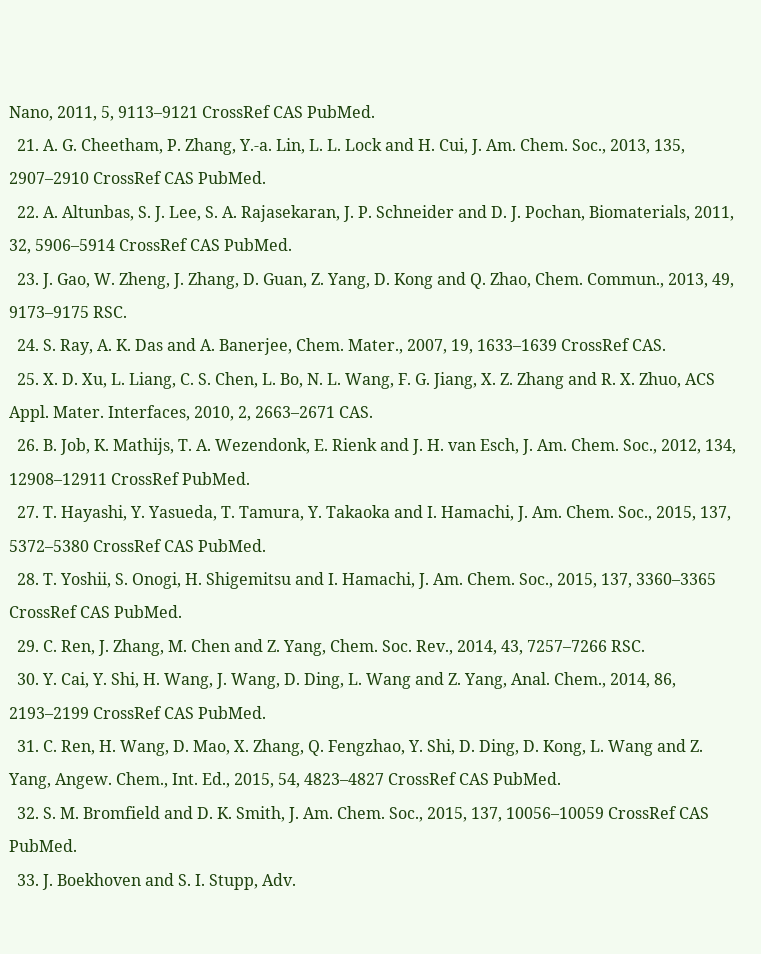Nano, 2011, 5, 9113–9121 CrossRef CAS PubMed.
  21. A. G. Cheetham, P. Zhang, Y.-a. Lin, L. L. Lock and H. Cui, J. Am. Chem. Soc., 2013, 135, 2907–2910 CrossRef CAS PubMed.
  22. A. Altunbas, S. J. Lee, S. A. Rajasekaran, J. P. Schneider and D. J. Pochan, Biomaterials, 2011, 32, 5906–5914 CrossRef CAS PubMed.
  23. J. Gao, W. Zheng, J. Zhang, D. Guan, Z. Yang, D. Kong and Q. Zhao, Chem. Commun., 2013, 49, 9173–9175 RSC.
  24. S. Ray, A. K. Das and A. Banerjee, Chem. Mater., 2007, 19, 1633–1639 CrossRef CAS.
  25. X. D. Xu, L. Liang, C. S. Chen, L. Bo, N. L. Wang, F. G. Jiang, X. Z. Zhang and R. X. Zhuo, ACS Appl. Mater. Interfaces, 2010, 2, 2663–2671 CAS.
  26. B. Job, K. Mathijs, T. A. Wezendonk, E. Rienk and J. H. van Esch, J. Am. Chem. Soc., 2012, 134, 12908–12911 CrossRef PubMed.
  27. T. Hayashi, Y. Yasueda, T. Tamura, Y. Takaoka and I. Hamachi, J. Am. Chem. Soc., 2015, 137, 5372–5380 CrossRef CAS PubMed.
  28. T. Yoshii, S. Onogi, H. Shigemitsu and I. Hamachi, J. Am. Chem. Soc., 2015, 137, 3360–3365 CrossRef CAS PubMed.
  29. C. Ren, J. Zhang, M. Chen and Z. Yang, Chem. Soc. Rev., 2014, 43, 7257–7266 RSC.
  30. Y. Cai, Y. Shi, H. Wang, J. Wang, D. Ding, L. Wang and Z. Yang, Anal. Chem., 2014, 86, 2193–2199 CrossRef CAS PubMed.
  31. C. Ren, H. Wang, D. Mao, X. Zhang, Q. Fengzhao, Y. Shi, D. Ding, D. Kong, L. Wang and Z. Yang, Angew. Chem., Int. Ed., 2015, 54, 4823–4827 CrossRef CAS PubMed.
  32. S. M. Bromfield and D. K. Smith, J. Am. Chem. Soc., 2015, 137, 10056–10059 CrossRef CAS PubMed.
  33. J. Boekhoven and S. I. Stupp, Adv.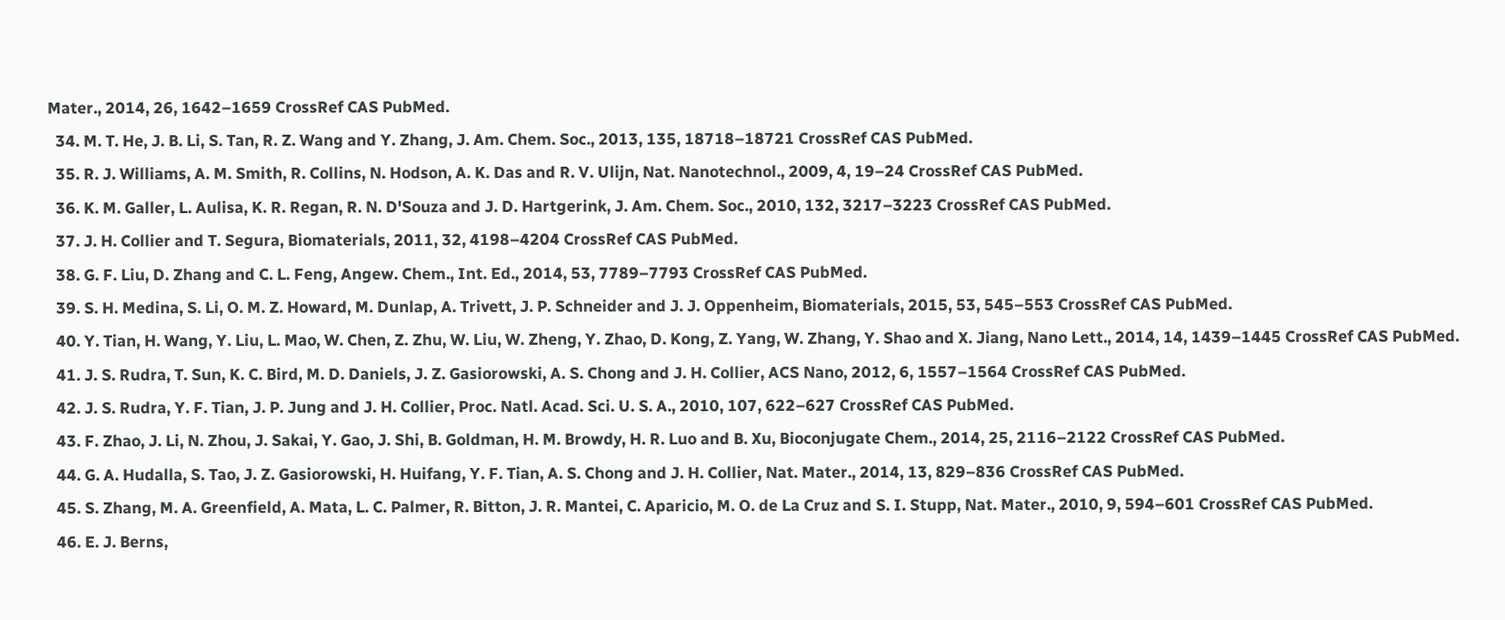Mater., 2014, 26, 1642–1659 CrossRef CAS PubMed.
  34. M. T. He, J. B. Li, S. Tan, R. Z. Wang and Y. Zhang, J. Am. Chem. Soc., 2013, 135, 18718–18721 CrossRef CAS PubMed.
  35. R. J. Williams, A. M. Smith, R. Collins, N. Hodson, A. K. Das and R. V. Ulijn, Nat. Nanotechnol., 2009, 4, 19–24 CrossRef CAS PubMed.
  36. K. M. Galler, L. Aulisa, K. R. Regan, R. N. D'Souza and J. D. Hartgerink, J. Am. Chem. Soc., 2010, 132, 3217–3223 CrossRef CAS PubMed.
  37. J. H. Collier and T. Segura, Biomaterials, 2011, 32, 4198–4204 CrossRef CAS PubMed.
  38. G. F. Liu, D. Zhang and C. L. Feng, Angew. Chem., Int. Ed., 2014, 53, 7789–7793 CrossRef CAS PubMed.
  39. S. H. Medina, S. Li, O. M. Z. Howard, M. Dunlap, A. Trivett, J. P. Schneider and J. J. Oppenheim, Biomaterials, 2015, 53, 545–553 CrossRef CAS PubMed.
  40. Y. Tian, H. Wang, Y. Liu, L. Mao, W. Chen, Z. Zhu, W. Liu, W. Zheng, Y. Zhao, D. Kong, Z. Yang, W. Zhang, Y. Shao and X. Jiang, Nano Lett., 2014, 14, 1439–1445 CrossRef CAS PubMed.
  41. J. S. Rudra, T. Sun, K. C. Bird, M. D. Daniels, J. Z. Gasiorowski, A. S. Chong and J. H. Collier, ACS Nano, 2012, 6, 1557–1564 CrossRef CAS PubMed.
  42. J. S. Rudra, Y. F. Tian, J. P. Jung and J. H. Collier, Proc. Natl. Acad. Sci. U. S. A., 2010, 107, 622–627 CrossRef CAS PubMed.
  43. F. Zhao, J. Li, N. Zhou, J. Sakai, Y. Gao, J. Shi, B. Goldman, H. M. Browdy, H. R. Luo and B. Xu, Bioconjugate Chem., 2014, 25, 2116–2122 CrossRef CAS PubMed.
  44. G. A. Hudalla, S. Tao, J. Z. Gasiorowski, H. Huifang, Y. F. Tian, A. S. Chong and J. H. Collier, Nat. Mater., 2014, 13, 829–836 CrossRef CAS PubMed.
  45. S. Zhang, M. A. Greenfield, A. Mata, L. C. Palmer, R. Bitton, J. R. Mantei, C. Aparicio, M. O. de La Cruz and S. I. Stupp, Nat. Mater., 2010, 9, 594–601 CrossRef CAS PubMed.
  46. E. J. Berns,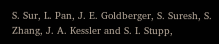S. Sur, L. Pan, J. E. Goldberger, S. Suresh, S. Zhang, J. A. Kessler and S. I. Stupp,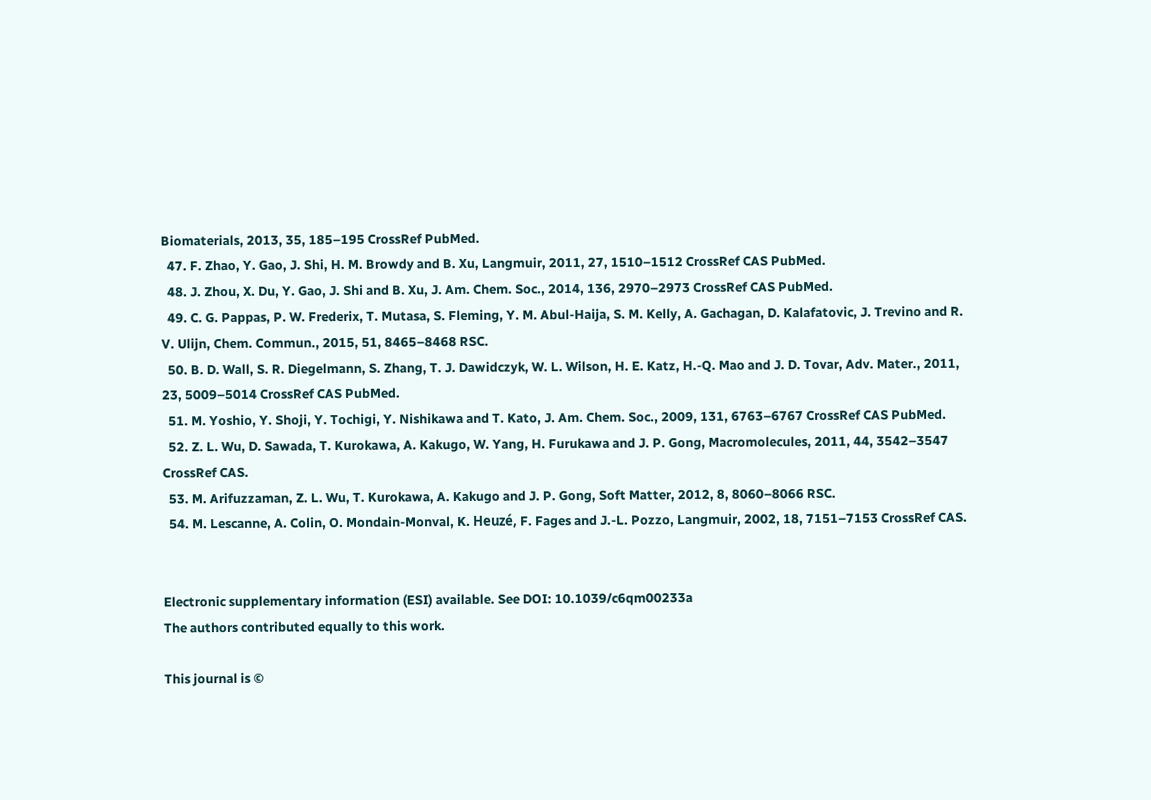Biomaterials, 2013, 35, 185–195 CrossRef PubMed.
  47. F. Zhao, Y. Gao, J. Shi, H. M. Browdy and B. Xu, Langmuir, 2011, 27, 1510–1512 CrossRef CAS PubMed.
  48. J. Zhou, X. Du, Y. Gao, J. Shi and B. Xu, J. Am. Chem. Soc., 2014, 136, 2970–2973 CrossRef CAS PubMed.
  49. C. G. Pappas, P. W. Frederix, T. Mutasa, S. Fleming, Y. M. Abul-Haija, S. M. Kelly, A. Gachagan, D. Kalafatovic, J. Trevino and R. V. Ulijn, Chem. Commun., 2015, 51, 8465–8468 RSC.
  50. B. D. Wall, S. R. Diegelmann, S. Zhang, T. J. Dawidczyk, W. L. Wilson, H. E. Katz, H.-Q. Mao and J. D. Tovar, Adv. Mater., 2011, 23, 5009–5014 CrossRef CAS PubMed.
  51. M. Yoshio, Y. Shoji, Y. Tochigi, Y. Nishikawa and T. Kato, J. Am. Chem. Soc., 2009, 131, 6763–6767 CrossRef CAS PubMed.
  52. Z. L. Wu, D. Sawada, T. Kurokawa, A. Kakugo, W. Yang, H. Furukawa and J. P. Gong, Macromolecules, 2011, 44, 3542–3547 CrossRef CAS.
  53. M. Arifuzzaman, Z. L. Wu, T. Kurokawa, A. Kakugo and J. P. Gong, Soft Matter, 2012, 8, 8060–8066 RSC.
  54. M. Lescanne, A. Colin, O. Mondain-Monval, K. Heuzé, F. Fages and J.-L. Pozzo, Langmuir, 2002, 18, 7151–7153 CrossRef CAS.


Electronic supplementary information (ESI) available. See DOI: 10.1039/c6qm00233a
The authors contributed equally to this work.

This journal is ©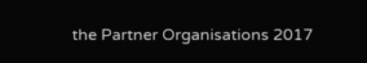the Partner Organisations 2017